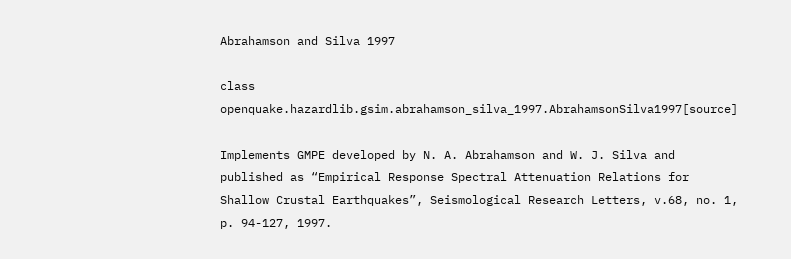Abrahamson and Silva 1997

class openquake.hazardlib.gsim.abrahamson_silva_1997.AbrahamsonSilva1997[source]

Implements GMPE developed by N. A. Abrahamson and W. J. Silva and published as “Empirical Response Spectral Attenuation Relations for Shallow Crustal Earthquakes”, Seismological Research Letters, v.68, no. 1, p. 94-127, 1997.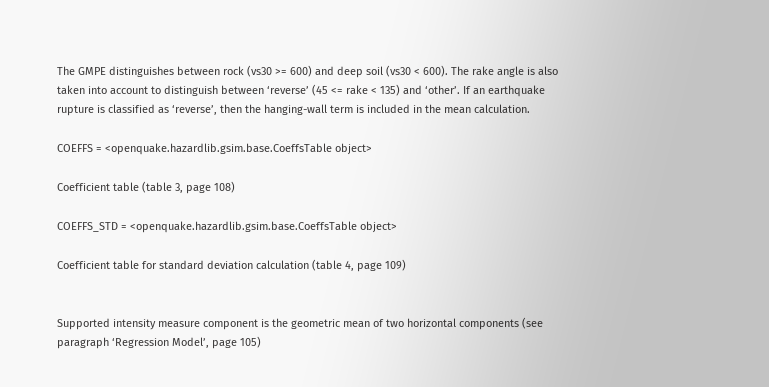The GMPE distinguishes between rock (vs30 >= 600) and deep soil (vs30 < 600). The rake angle is also taken into account to distinguish between ‘reverse’ (45 <= rake < 135) and ‘other’. If an earthquake rupture is classified as ‘reverse’, then the hanging-wall term is included in the mean calculation.

COEFFS = <openquake.hazardlib.gsim.base.CoeffsTable object>

Coefficient table (table 3, page 108)

COEFFS_STD = <openquake.hazardlib.gsim.base.CoeffsTable object>

Coefficient table for standard deviation calculation (table 4, page 109)


Supported intensity measure component is the geometric mean of two horizontal components (see paragraph ‘Regression Model’, page 105)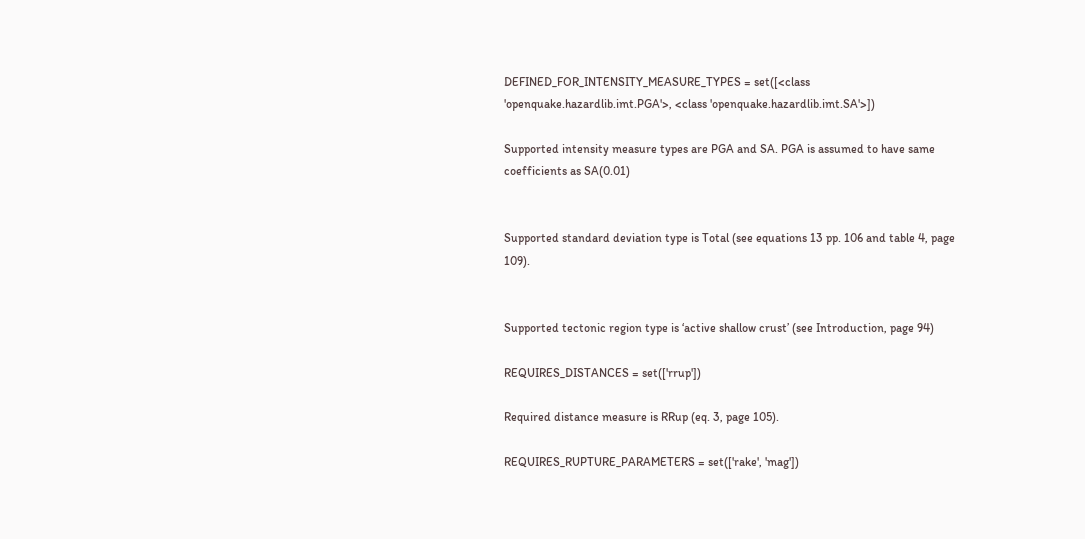DEFINED_FOR_INTENSITY_MEASURE_TYPES = set([<class 'openquake.hazardlib.imt.PGA'>, <class 'openquake.hazardlib.imt.SA'>])

Supported intensity measure types are PGA and SA. PGA is assumed to have same coefficients as SA(0.01)


Supported standard deviation type is Total (see equations 13 pp. 106 and table 4, page 109).


Supported tectonic region type is ‘active shallow crust’ (see Introduction, page 94)

REQUIRES_DISTANCES = set(['rrup'])

Required distance measure is RRup (eq. 3, page 105).

REQUIRES_RUPTURE_PARAMETERS = set(['rake', 'mag'])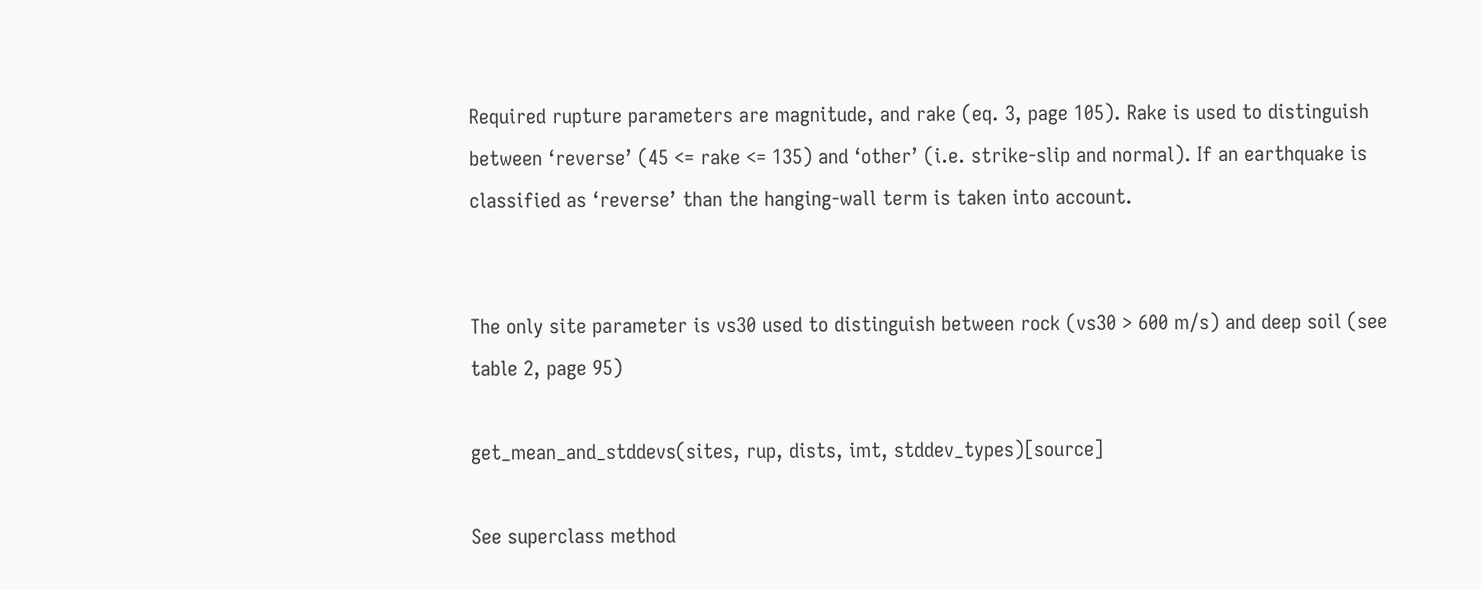Required rupture parameters are magnitude, and rake (eq. 3, page 105). Rake is used to distinguish between ‘reverse’ (45 <= rake <= 135) and ‘other’ (i.e. strike-slip and normal). If an earthquake is classified as ‘reverse’ than the hanging-wall term is taken into account.


The only site parameter is vs30 used to distinguish between rock (vs30 > 600 m/s) and deep soil (see table 2, page 95)

get_mean_and_stddevs(sites, rup, dists, imt, stddev_types)[source]

See superclass method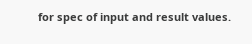for spec of input and result values.